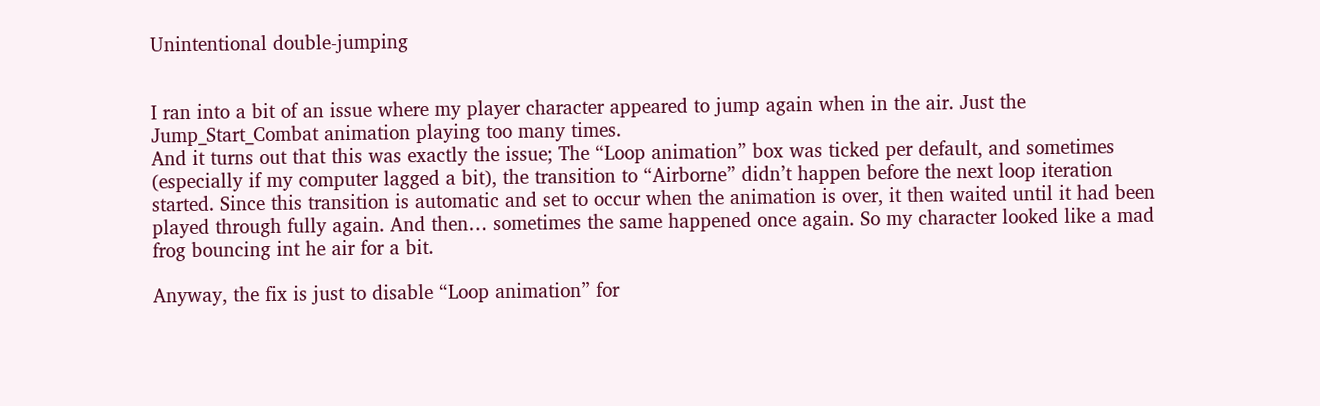Unintentional double-jumping


I ran into a bit of an issue where my player character appeared to jump again when in the air. Just the Jump_Start_Combat animation playing too many times.
And it turns out that this was exactly the issue; The “Loop animation” box was ticked per default, and sometimes (especially if my computer lagged a bit), the transition to “Airborne” didn’t happen before the next loop iteration started. Since this transition is automatic and set to occur when the animation is over, it then waited until it had been played through fully again. And then… sometimes the same happened once again. So my character looked like a mad frog bouncing int he air for a bit.

Anyway, the fix is just to disable “Loop animation” for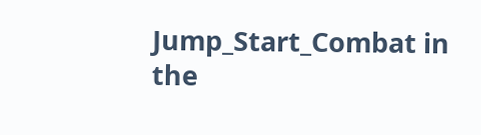Jump_Start_Combat in the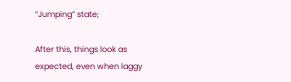“Jumping” state;

After this, things look as expected, even when laggy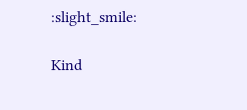:slight_smile:

Kind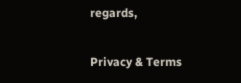regards,

Privacy & Terms